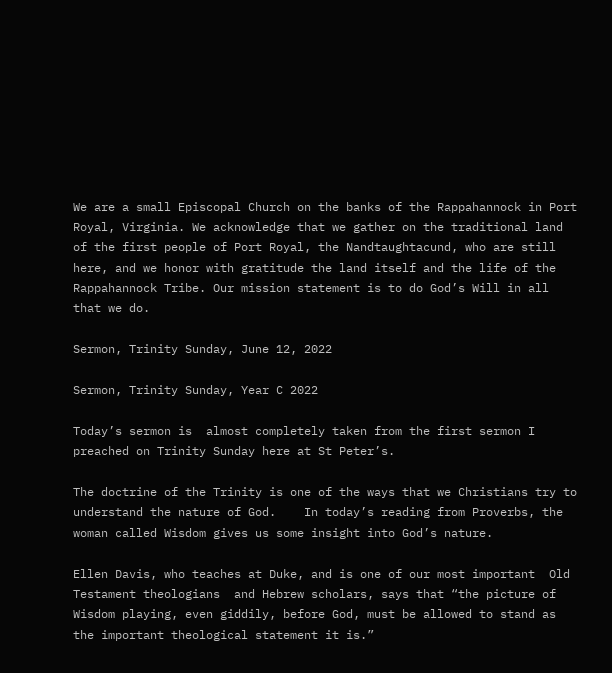We are a small Episcopal Church on the banks of the Rappahannock in Port Royal, Virginia. We acknowledge that we gather on the traditional land of the first people of Port Royal, the Nandtaughtacund, who are still here, and we honor with gratitude the land itself and the life of the Rappahannock Tribe. Our mission statement is to do God’s Will in all that we do.

Sermon, Trinity Sunday, June 12, 2022

Sermon, Trinity Sunday, Year C 2022

Today’s sermon is  almost completely taken from the first sermon I preached on Trinity Sunday here at St Peter’s.

The doctrine of the Trinity is one of the ways that we Christians try to understand the nature of God.    In today’s reading from Proverbs, the woman called Wisdom gives us some insight into God’s nature.

Ellen Davis, who teaches at Duke, and is one of our most important  Old Testament theologians  and Hebrew scholars, says that “the picture of Wisdom playing, even giddily, before God, must be allowed to stand as the important theological statement it is.”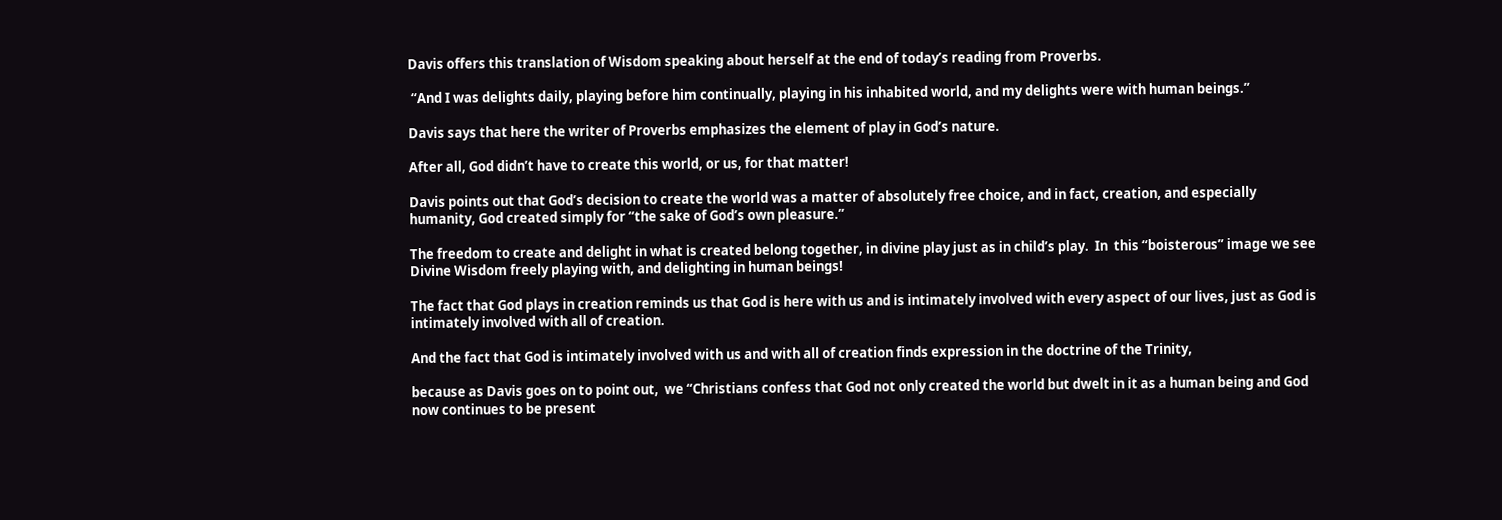Davis offers this translation of Wisdom speaking about herself at the end of today’s reading from Proverbs.

 “And I was delights daily, playing before him continually, playing in his inhabited world, and my delights were with human beings.”

Davis says that here the writer of Proverbs emphasizes the element of play in God’s nature.

After all, God didn’t have to create this world, or us, for that matter!

Davis points out that God’s decision to create the world was a matter of absolutely free choice, and in fact, creation, and especially humanity, God created simply for “the sake of God’s own pleasure.”

The freedom to create and delight in what is created belong together, in divine play just as in child’s play.  In  this “boisterous” image we see Divine Wisdom freely playing with, and delighting in human beings!

The fact that God plays in creation reminds us that God is here with us and is intimately involved with every aspect of our lives, just as God is intimately involved with all of creation.

And the fact that God is intimately involved with us and with all of creation finds expression in the doctrine of the Trinity,

because as Davis goes on to point out,  we “Christians confess that God not only created the world but dwelt in it as a human being and God now continues to be present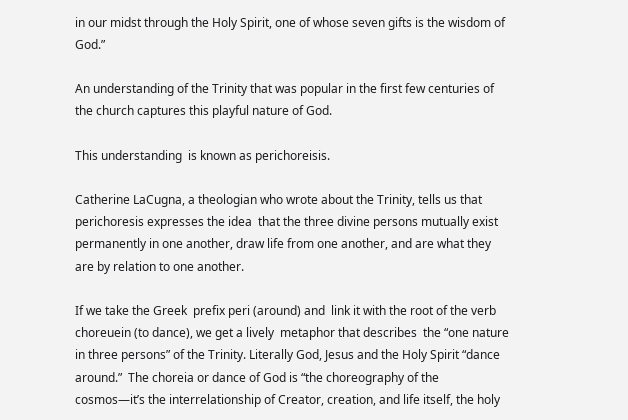in our midst through the Holy Spirit, one of whose seven gifts is the wisdom of God.”

An understanding of the Trinity that was popular in the first few centuries of  the church captures this playful nature of God.

This understanding  is known as perichoreisis.

Catherine LaCugna, a theologian who wrote about the Trinity, tells us that perichoresis expresses the idea  that the three divine persons mutually exist permanently in one another, draw life from one another, and are what they are by relation to one another.

If we take the Greek  prefix peri (around) and  link it with the root of the verb choreuein (to dance), we get a lively  metaphor that describes  the “one nature in three persons” of the Trinity. Literally God, Jesus and the Holy Spirit “dance around.”  The choreia or dance of God is “the choreography of the cosmos—it’s the interrelationship of Creator, creation, and life itself, the holy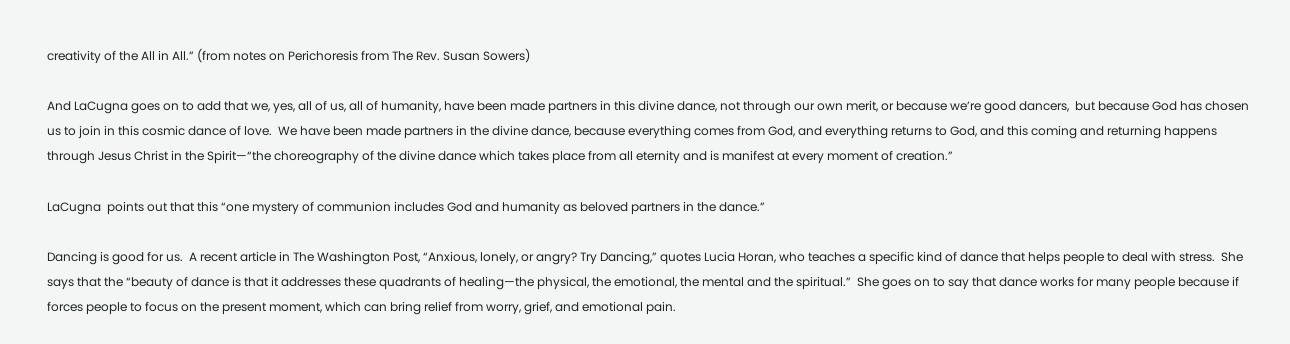creativity of the All in All.” (from notes on Perichoresis from The Rev. Susan Sowers)

And LaCugna goes on to add that we, yes, all of us, all of humanity, have been made partners in this divine dance, not through our own merit, or because we’re good dancers,  but because God has chosen us to join in this cosmic dance of love.  We have been made partners in the divine dance, because everything comes from God, and everything returns to God, and this coming and returning happens through Jesus Christ in the Spirit—“the choreography of the divine dance which takes place from all eternity and is manifest at every moment of creation.”

LaCugna  points out that this “one mystery of communion includes God and humanity as beloved partners in the dance.”

Dancing is good for us.  A recent article in The Washington Post, “Anxious, lonely, or angry? Try Dancing,” quotes Lucia Horan, who teaches a specific kind of dance that helps people to deal with stress.  She says that the “beauty of dance is that it addresses these quadrants of healing—the physical, the emotional, the mental and the spiritual.”  She goes on to say that dance works for many people because if forces people to focus on the present moment, which can bring relief from worry, grief, and emotional pain.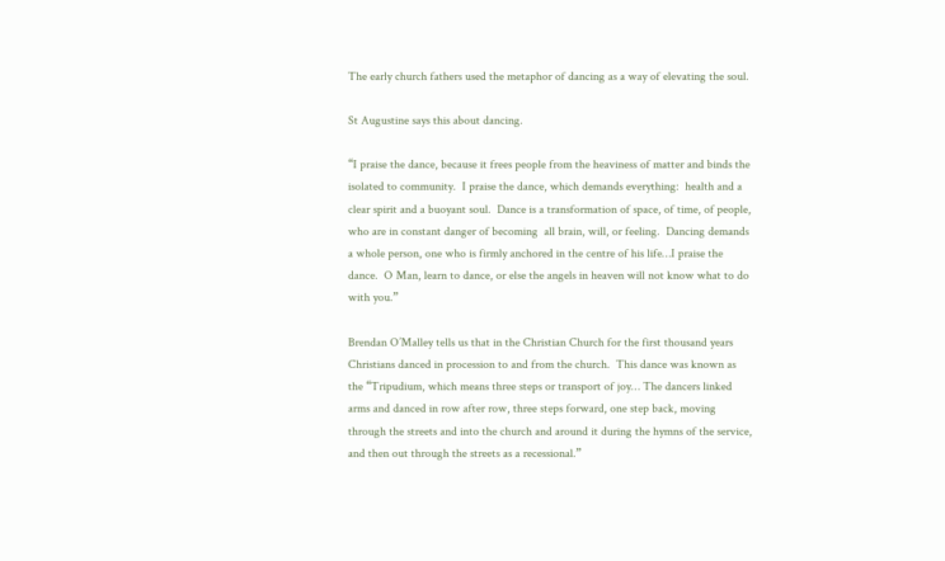The early church fathers used the metaphor of dancing as a way of elevating the soul.

St Augustine says this about dancing.

“I praise the dance, because it frees people from the heaviness of matter and binds the isolated to community.  I praise the dance, which demands everything:  health and a clear spirit and a buoyant soul.  Dance is a transformation of space, of time, of people, who are in constant danger of becoming  all brain, will, or feeling.  Dancing demands a whole person, one who is firmly anchored in the centre of his life…I praise the dance.  O Man, learn to dance, or else the angels in heaven will not know what to do with you.”

Brendan O’Malley tells us that in the Christian Church for the first thousand years Christians danced in procession to and from the church.  This dance was known as the “Tripudium, which means three steps or transport of joy… The dancers linked arms and danced in row after row, three steps forward, one step back, moving through the streets and into the church and around it during the hymns of the service, and then out through the streets as a recessional.”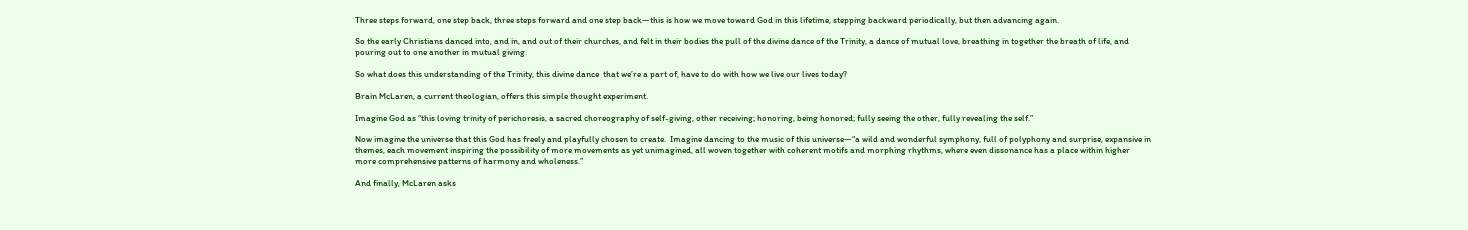Three steps forward, one step back, three steps forward and one step back—this is how we move toward God in this lifetime, stepping backward periodically, but then advancing again.

So the early Christians danced into, and in, and out of their churches, and felt in their bodies the pull of the divine dance of the Trinity, a dance of mutual love, breathing in together the breath of life, and pouring out to one another in mutual giving.

So what does this understanding of the Trinity, this divine dance  that we’re a part of, have to do with how we live our lives today?

Brain McLaren, a current theologian, offers this simple thought experiment.

Imagine God as “this loving trinity of perichoresis, a sacred choreography of self-giving, other receiving; honoring, being honored; fully seeing the other, fully revealing the self.”

Now imagine the universe that this God has freely and playfully chosen to create.  Imagine dancing to the music of this universe—“a wild and wonderful symphony, full of polyphony and surprise, expansive in themes, each movement inspiring the possibility of more movements as yet unimagined, all woven together with coherent motifs and morphing rhythms, where even dissonance has a place within higher more comprehensive patterns of harmony and wholeness.”

And finally, McLaren asks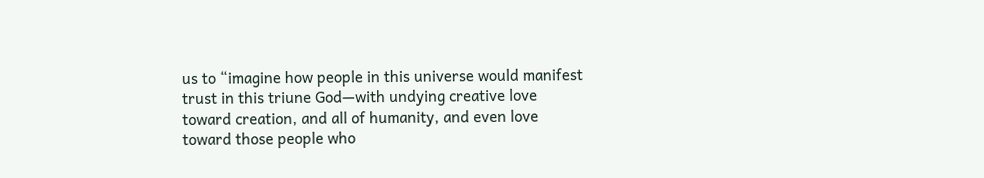us to “imagine how people in this universe would manifest trust in this triune God—with undying creative love toward creation, and all of humanity, and even love toward those people who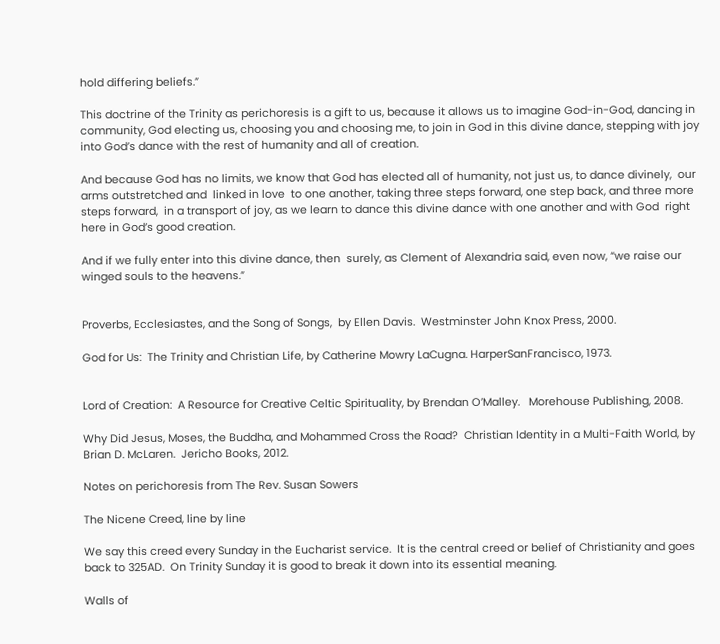hold differing beliefs.”

This doctrine of the Trinity as perichoresis is a gift to us, because it allows us to imagine God-in-God, dancing in community, God electing us, choosing you and choosing me, to join in God in this divine dance, stepping with joy into God’s dance with the rest of humanity and all of creation.

And because God has no limits, we know that God has elected all of humanity, not just us, to dance divinely,  our arms outstretched and  linked in love  to one another, taking three steps forward, one step back, and three more steps forward,  in a transport of joy, as we learn to dance this divine dance with one another and with God  right here in God’s good creation.

And if we fully enter into this divine dance, then  surely, as Clement of Alexandria said, even now, “we raise our winged souls to the heavens.”


Proverbs, Ecclesiastes, and the Song of Songs,  by Ellen Davis.  Westminster John Knox Press, 2000.

God for Us:  The Trinity and Christian Life, by Catherine Mowry LaCugna. HarperSanFrancisco, 1973.


Lord of Creation:  A Resource for Creative Celtic Spirituality, by Brendan O’Malley.   Morehouse Publishing, 2008.

Why Did Jesus, Moses, the Buddha, and Mohammed Cross the Road?  Christian Identity in a Multi-Faith World, by Brian D. McLaren.  Jericho Books, 2012.

Notes on perichoresis from The Rev. Susan Sowers

The Nicene Creed, line by line

We say this creed every Sunday in the Eucharist service.  It is the central creed or belief of Christianity and goes back to 325AD.  On Trinity Sunday it is good to break it down into its essential meaning.

Walls of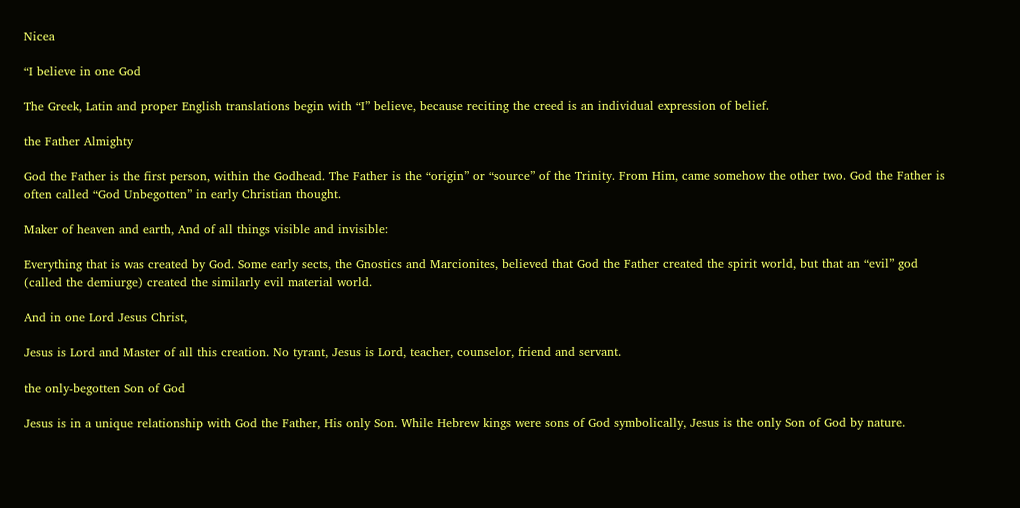Nicea

“I believe in one God

The Greek, Latin and proper English translations begin with “I” believe, because reciting the creed is an individual expression of belief.

the Father Almighty

God the Father is the first person, within the Godhead. The Father is the “origin” or “source” of the Trinity. From Him, came somehow the other two. God the Father is often called “God Unbegotten” in early Christian thought.

Maker of heaven and earth, And of all things visible and invisible:

Everything that is was created by God. Some early sects, the Gnostics and Marcionites, believed that God the Father created the spirit world, but that an “evil” god (called the demiurge) created the similarly evil material world.

And in one Lord Jesus Christ,

Jesus is Lord and Master of all this creation. No tyrant, Jesus is Lord, teacher, counselor, friend and servant.

the only-begotten Son of God

Jesus is in a unique relationship with God the Father, His only Son. While Hebrew kings were sons of God symbolically, Jesus is the only Son of God by nature.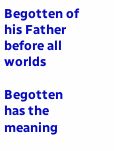Begotten of his Father before all worlds

Begotten has the meaning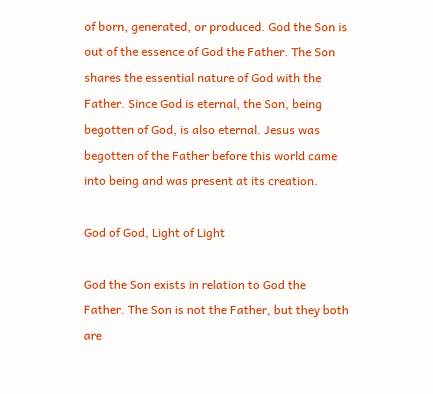of born, generated, or produced. God the Son is out of the essence of God the Father. The Son shares the essential nature of God with the Father. Since God is eternal, the Son, being begotten of God, is also eternal. Jesus was begotten of the Father before this world came into being and was present at its creation.

God of God, Light of Light

God the Son exists in relation to God the Father. The Son is not the Father, but they both are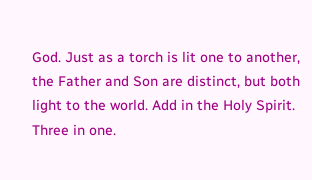God. Just as a torch is lit one to another, the Father and Son are distinct, but both light to the world. Add in the Holy Spirit. Three in one.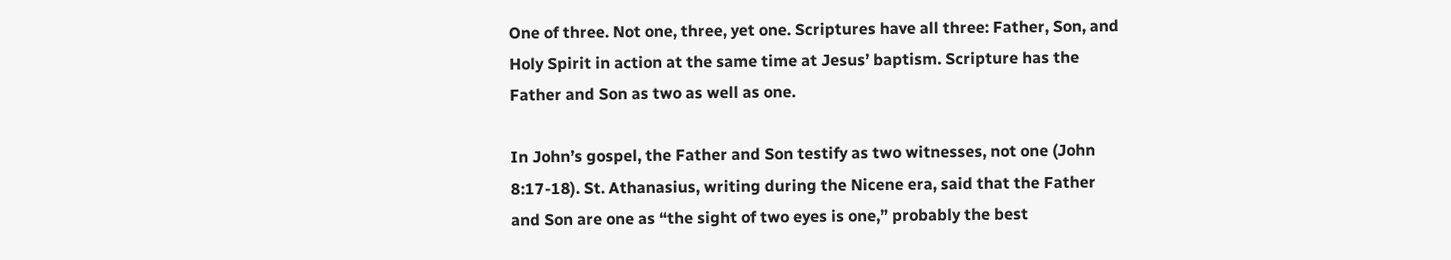One of three. Not one, three, yet one. Scriptures have all three: Father, Son, and Holy Spirit in action at the same time at Jesus’ baptism. Scripture has the Father and Son as two as well as one.

In John’s gospel, the Father and Son testify as two witnesses, not one (John 8:17-18). St. Athanasius, writing during the Nicene era, said that the Father and Son are one as “the sight of two eyes is one,” probably the best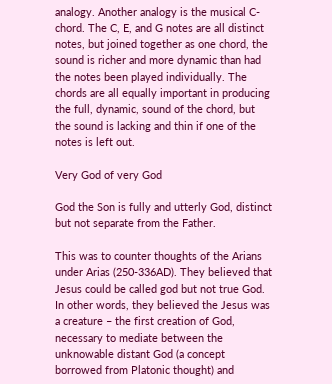analogy. Another analogy is the musical C-chord. The C, E, and G notes are all distinct notes, but joined together as one chord, the sound is richer and more dynamic than had the notes been played individually. The chords are all equally important in producing the full, dynamic, sound of the chord, but the sound is lacking and thin if one of the notes is left out.

Very God of very God

God the Son is fully and utterly God, distinct but not separate from the Father.

This was to counter thoughts of the Arians under Arias (250-336AD). They believed that Jesus could be called god but not true God. In other words, they believed the Jesus was a creature – the first creation of God, necessary to mediate between the unknowable distant God (a concept borrowed from Platonic thought) and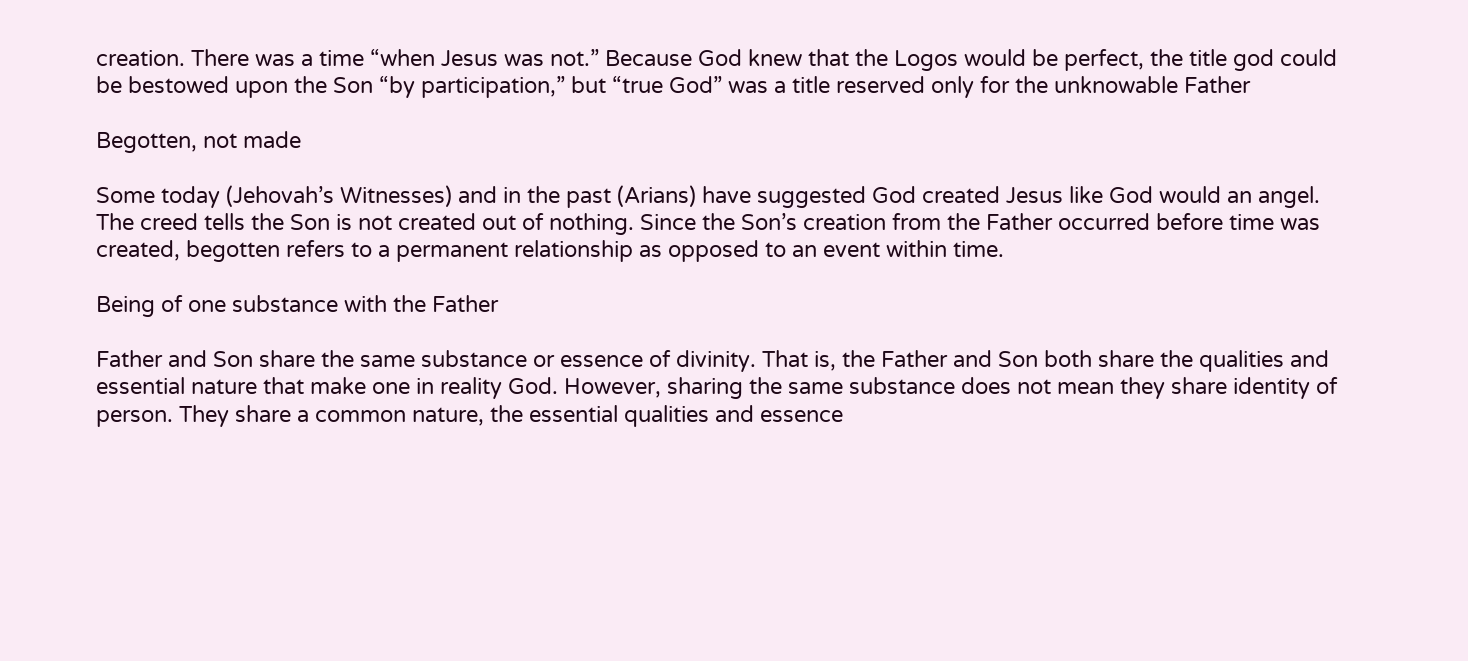creation. There was a time “when Jesus was not.” Because God knew that the Logos would be perfect, the title god could be bestowed upon the Son “by participation,” but “true God” was a title reserved only for the unknowable Father

Begotten, not made

Some today (Jehovah’s Witnesses) and in the past (Arians) have suggested God created Jesus like God would an angel. The creed tells the Son is not created out of nothing. Since the Son’s creation from the Father occurred before time was created, begotten refers to a permanent relationship as opposed to an event within time.

Being of one substance with the Father

Father and Son share the same substance or essence of divinity. That is, the Father and Son both share the qualities and essential nature that make one in reality God. However, sharing the same substance does not mean they share identity of person. They share a common nature, the essential qualities and essence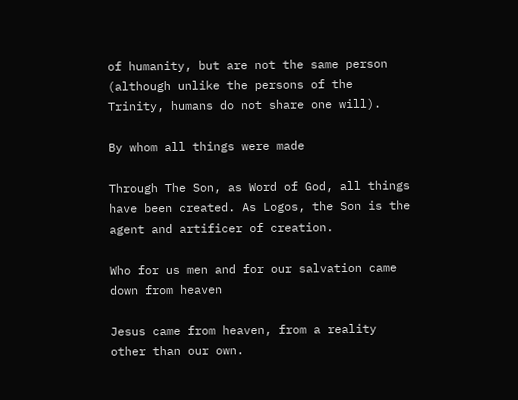of humanity, but are not the same person (although unlike the persons of the Trinity, humans do not share one will).

By whom all things were made

Through The Son, as Word of God, all things have been created. As Logos, the Son is the agent and artificer of creation.

Who for us men and for our salvation came down from heaven

Jesus came from heaven, from a reality other than our own.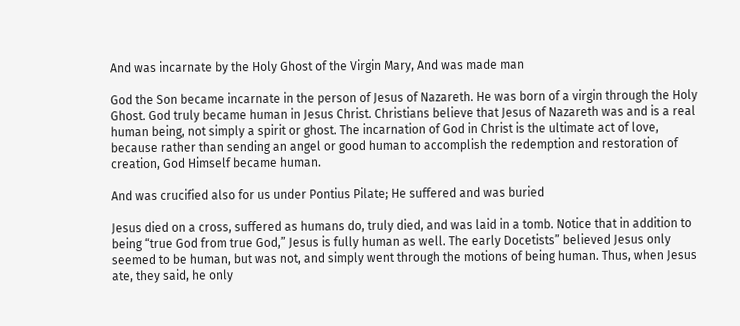And was incarnate by the Holy Ghost of the Virgin Mary, And was made man

God the Son became incarnate in the person of Jesus of Nazareth. He was born of a virgin through the Holy Ghost. God truly became human in Jesus Christ. Christians believe that Jesus of Nazareth was and is a real human being, not simply a spirit or ghost. The incarnation of God in Christ is the ultimate act of love, because rather than sending an angel or good human to accomplish the redemption and restoration of creation, God Himself became human.

And was crucified also for us under Pontius Pilate; He suffered and was buried

Jesus died on a cross, suffered as humans do, truly died, and was laid in a tomb. Notice that in addition to being “true God from true God,” Jesus is fully human as well. The early Docetists” believed Jesus only seemed to be human, but was not, and simply went through the motions of being human. Thus, when Jesus ate, they said, he only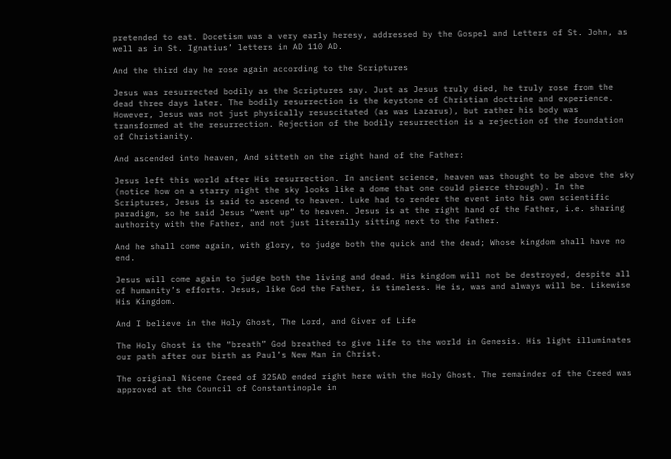pretended to eat. Docetism was a very early heresy, addressed by the Gospel and Letters of St. John, as well as in St. Ignatius’ letters in AD 110 AD.

And the third day he rose again according to the Scriptures

Jesus was resurrected bodily as the Scriptures say. Just as Jesus truly died, he truly rose from the dead three days later. The bodily resurrection is the keystone of Christian doctrine and experience. However, Jesus was not just physically resuscitated (as was Lazarus), but rather his body was transformed at the resurrection. Rejection of the bodily resurrection is a rejection of the foundation of Christianity.

And ascended into heaven, And sitteth on the right hand of the Father:

Jesus left this world after His resurrection. In ancient science, heaven was thought to be above the sky (notice how on a starry night the sky looks like a dome that one could pierce through). In the Scriptures, Jesus is said to ascend to heaven. Luke had to render the event into his own scientific paradigm, so he said Jesus “went up” to heaven. Jesus is at the right hand of the Father, i.e. sharing authority with the Father, and not just literally sitting next to the Father.

And he shall come again, with glory, to judge both the quick and the dead; Whose kingdom shall have no end.

Jesus will come again to judge both the living and dead. His kingdom will not be destroyed, despite all of humanity’s efforts. Jesus, like God the Father, is timeless. He is, was and always will be. Likewise His Kingdom.

And I believe in the Holy Ghost, The Lord, and Giver of Life

The Holy Ghost is the “breath” God breathed to give life to the world in Genesis. His light illuminates our path after our birth as Paul’s New Man in Christ.

The original Nicene Creed of 325AD ended right here with the Holy Ghost. The remainder of the Creed was approved at the Council of Constantinople in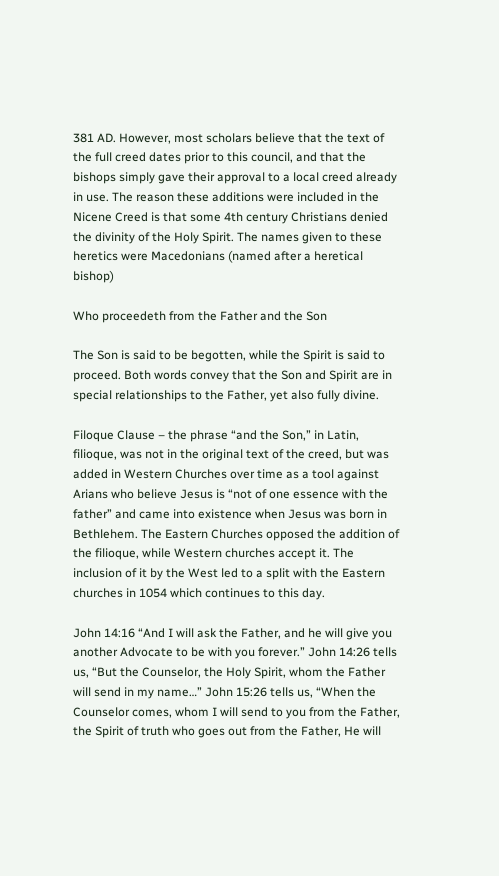381 AD. However, most scholars believe that the text of the full creed dates prior to this council, and that the bishops simply gave their approval to a local creed already in use. The reason these additions were included in the Nicene Creed is that some 4th century Christians denied the divinity of the Holy Spirit. The names given to these heretics were Macedonians (named after a heretical bishop)

Who proceedeth from the Father and the Son

The Son is said to be begotten, while the Spirit is said to proceed. Both words convey that the Son and Spirit are in special relationships to the Father, yet also fully divine.

Filoque Clause – the phrase “and the Son,” in Latin, filioque, was not in the original text of the creed, but was added in Western Churches over time as a tool against Arians who believe Jesus is “not of one essence with the father” and came into existence when Jesus was born in Bethlehem. The Eastern Churches opposed the addition of the filioque, while Western churches accept it. The inclusion of it by the West led to a split with the Eastern churches in 1054 which continues to this day.

John 14:16 “And I will ask the Father, and he will give you another Advocate to be with you forever.” John 14:26 tells us, “But the Counselor, the Holy Spirit, whom the Father will send in my name…” John 15:26 tells us, “When the Counselor comes, whom I will send to you from the Father, the Spirit of truth who goes out from the Father, He will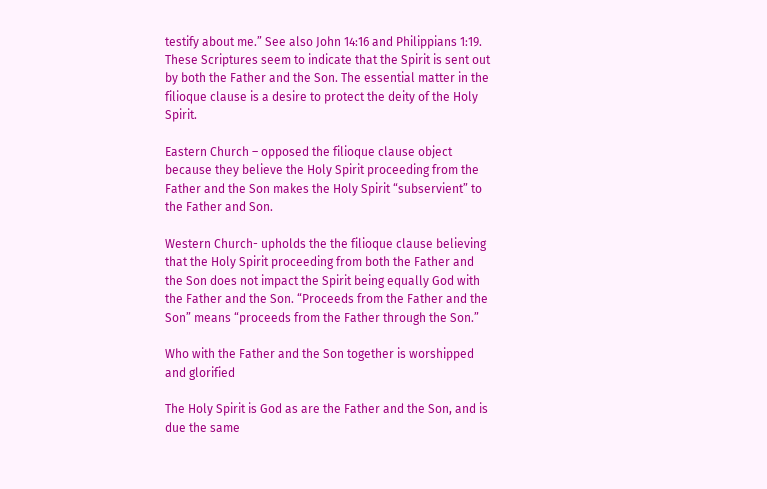testify about me.” See also John 14:16 and Philippians 1:19. These Scriptures seem to indicate that the Spirit is sent out by both the Father and the Son. The essential matter in the filioque clause is a desire to protect the deity of the Holy Spirit.

Eastern Church – opposed the filioque clause object because they believe the Holy Spirit proceeding from the Father and the Son makes the Holy Spirit “subservient” to the Father and Son.

Western Church- upholds the the filioque clause believing that the Holy Spirit proceeding from both the Father and the Son does not impact the Spirit being equally God with the Father and the Son. “Proceeds from the Father and the Son” means “proceeds from the Father through the Son.”

Who with the Father and the Son together is worshipped and glorified

The Holy Spirit is God as are the Father and the Son, and is due the same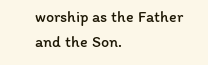worship as the Father and the Son.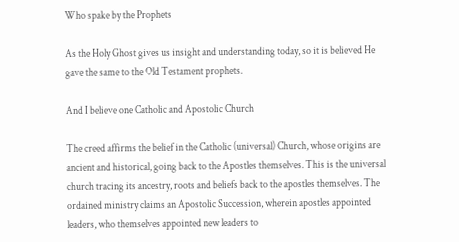Who spake by the Prophets

As the Holy Ghost gives us insight and understanding today, so it is believed He gave the same to the Old Testament prophets.

And I believe one Catholic and Apostolic Church

The creed affirms the belief in the Catholic (universal) Church, whose origins are ancient and historical, going back to the Apostles themselves. This is the universal church tracing its ancestry, roots and beliefs back to the apostles themselves. The ordained ministry claims an Apostolic Succession, wherein apostles appointed leaders, who themselves appointed new leaders to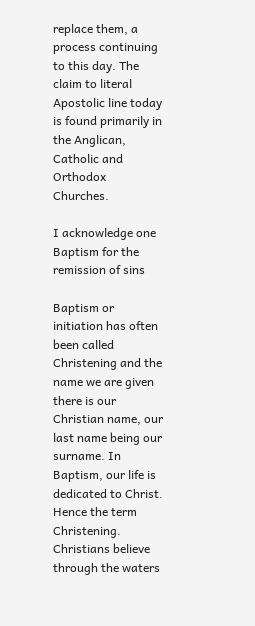replace them, a process continuing to this day. The claim to literal Apostolic line today is found primarily in the Anglican, Catholic and Orthodox Churches.

I acknowledge one Baptism for the remission of sins

Baptism or initiation has often been called Christening and the name we are given there is our Christian name, our last name being our surname. In Baptism, our life is dedicated to Christ. Hence the term Christening. Christians believe through the waters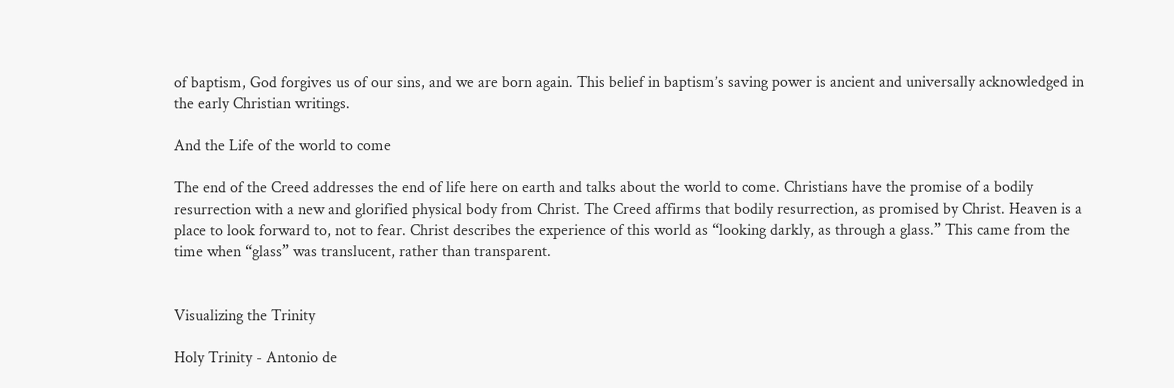of baptism, God forgives us of our sins, and we are born again. This belief in baptism’s saving power is ancient and universally acknowledged in the early Christian writings.

And the Life of the world to come

The end of the Creed addresses the end of life here on earth and talks about the world to come. Christians have the promise of a bodily resurrection with a new and glorified physical body from Christ. The Creed affirms that bodily resurrection, as promised by Christ. Heaven is a place to look forward to, not to fear. Christ describes the experience of this world as “looking darkly, as through a glass.” This came from the time when “glass” was translucent, rather than transparent.


Visualizing the Trinity

Holy Trinity - Antonio de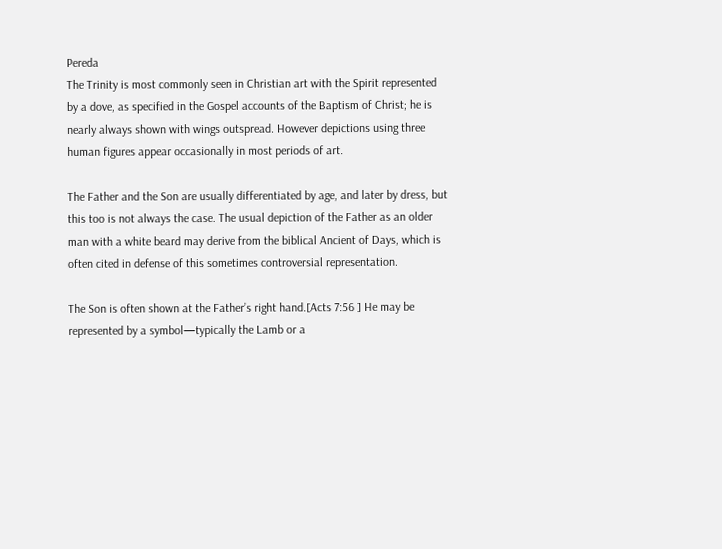Pereda
The Trinity is most commonly seen in Christian art with the Spirit represented by a dove, as specified in the Gospel accounts of the Baptism of Christ; he is nearly always shown with wings outspread. However depictions using three human figures appear occasionally in most periods of art.

The Father and the Son are usually differentiated by age, and later by dress, but this too is not always the case. The usual depiction of the Father as an older man with a white beard may derive from the biblical Ancient of Days, which is often cited in defense of this sometimes controversial representation.

The Son is often shown at the Father’s right hand.[Acts 7:56 ] He may be represented by a symbol—typically the Lamb or a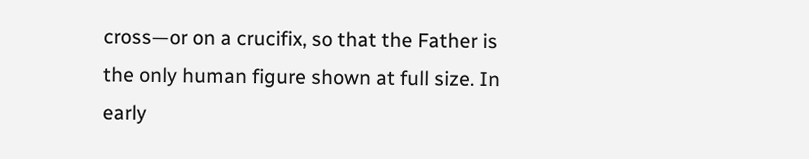cross—or on a crucifix, so that the Father is the only human figure shown at full size. In early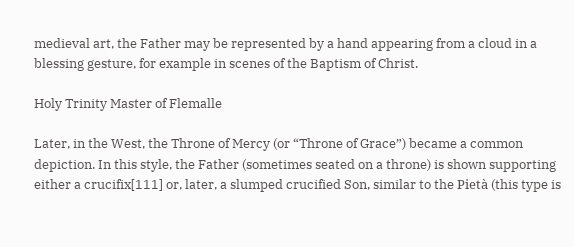medieval art, the Father may be represented by a hand appearing from a cloud in a blessing gesture, for example in scenes of the Baptism of Christ.

Holy Trinity Master of Flemalle

Later, in the West, the Throne of Mercy (or “Throne of Grace”) became a common depiction. In this style, the Father (sometimes seated on a throne) is shown supporting either a crucifix[111] or, later, a slumped crucified Son, similar to the Pietà (this type is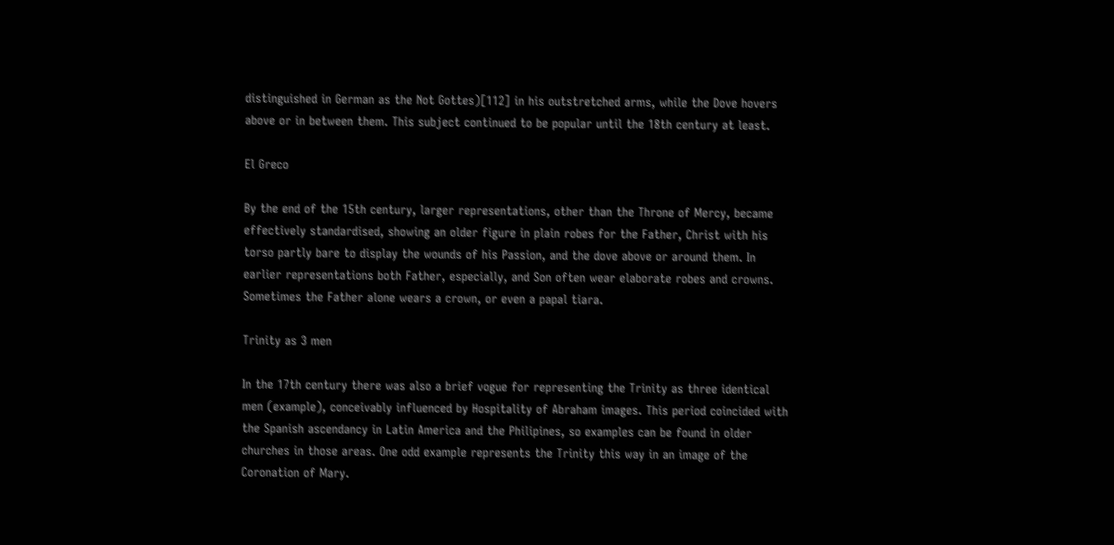distinguished in German as the Not Gottes)[112] in his outstretched arms, while the Dove hovers above or in between them. This subject continued to be popular until the 18th century at least.

El Greco

By the end of the 15th century, larger representations, other than the Throne of Mercy, became effectively standardised, showing an older figure in plain robes for the Father, Christ with his torso partly bare to display the wounds of his Passion, and the dove above or around them. In earlier representations both Father, especially, and Son often wear elaborate robes and crowns. Sometimes the Father alone wears a crown, or even a papal tiara.

Trinity as 3 men

In the 17th century there was also a brief vogue for representing the Trinity as three identical men (example), conceivably influenced by Hospitality of Abraham images. This period coincided with the Spanish ascendancy in Latin America and the Philipines, so examples can be found in older churches in those areas. One odd example represents the Trinity this way in an image of the Coronation of Mary.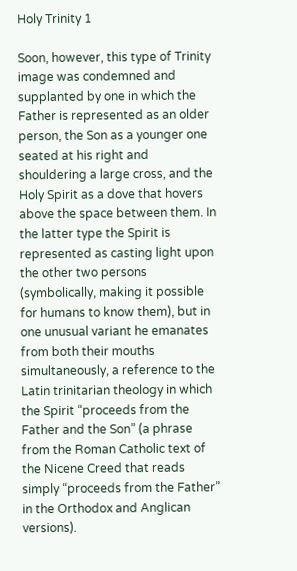Holy Trinity 1

Soon, however, this type of Trinity image was condemned and supplanted by one in which the Father is represented as an older person, the Son as a younger one seated at his right and shouldering a large cross, and the Holy Spirit as a dove that hovers above the space between them. In the latter type the Spirit is represented as casting light upon the other two persons (symbolically, making it possible for humans to know them), but in one unusual variant he emanates from both their mouths simultaneously, a reference to the Latin trinitarian theology in which the Spirit “proceeds from the Father and the Son” (a phrase from the Roman Catholic text of the Nicene Creed that reads simply “proceeds from the Father” in the Orthodox and Anglican versions).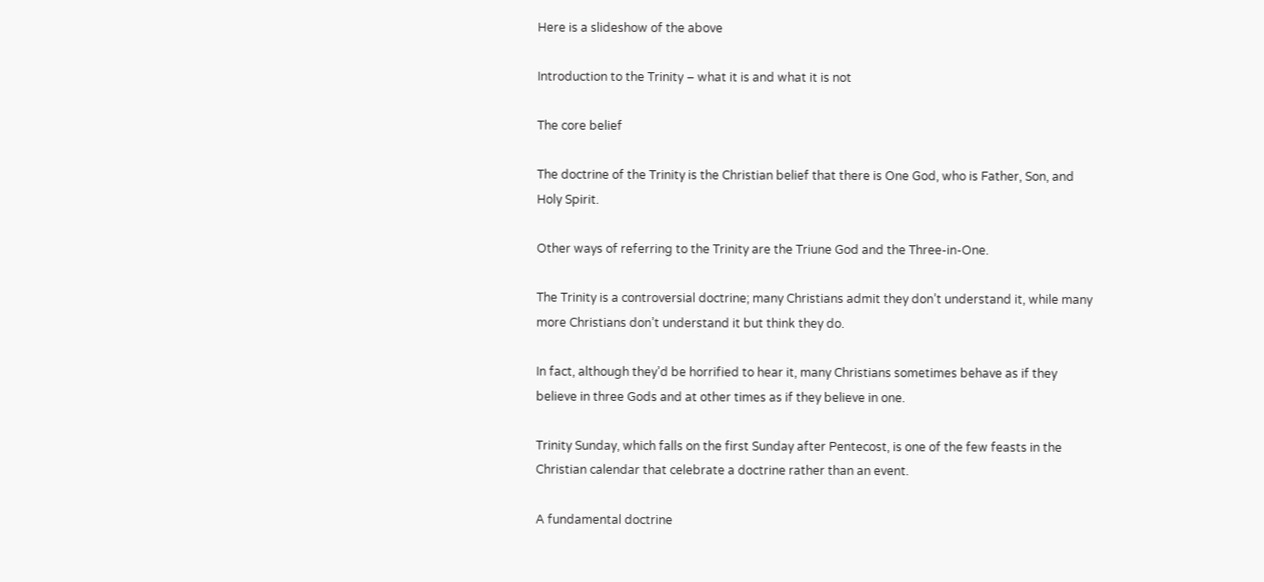Here is a slideshow of the above

Introduction to the Trinity – what it is and what it is not

The core belief

The doctrine of the Trinity is the Christian belief that there is One God, who is Father, Son, and Holy Spirit.

Other ways of referring to the Trinity are the Triune God and the Three-in-One.

The Trinity is a controversial doctrine; many Christians admit they don’t understand it, while many more Christians don’t understand it but think they do.

In fact, although they’d be horrified to hear it, many Christians sometimes behave as if they believe in three Gods and at other times as if they believe in one.

Trinity Sunday, which falls on the first Sunday after Pentecost, is one of the few feasts in the Christian calendar that celebrate a doctrine rather than an event.

A fundamental doctrine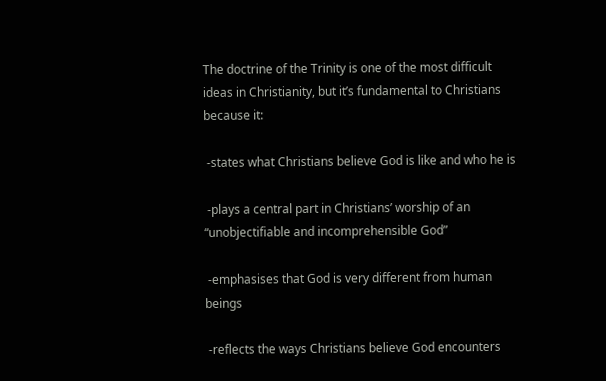The doctrine of the Trinity is one of the most difficult ideas in Christianity, but it’s fundamental to Christians because it:

 -states what Christians believe God is like and who he is

 -plays a central part in Christians’ worship of an “unobjectifiable and incomprehensible God”

 -emphasises that God is very different from human beings

 -reflects the ways Christians believe God encounters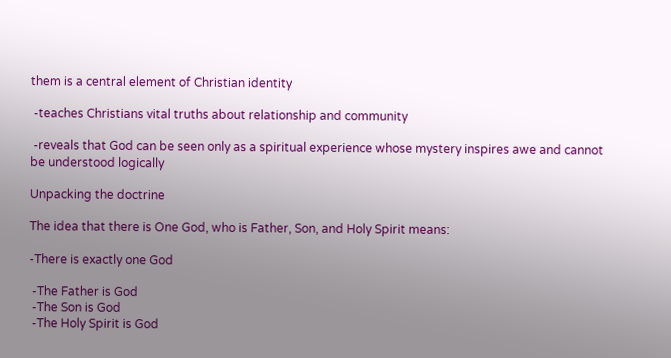them is a central element of Christian identity

 -teaches Christians vital truths about relationship and community

 -reveals that God can be seen only as a spiritual experience whose mystery inspires awe and cannot be understood logically

Unpacking the doctrine

The idea that there is One God, who is Father, Son, and Holy Spirit means:

-There is exactly one God

 -The Father is God
 -The Son is God
 -The Holy Spirit is God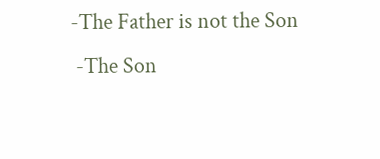-The Father is not the Son
 -The Son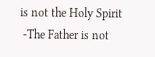is not the Holy Spirit
 -The Father is not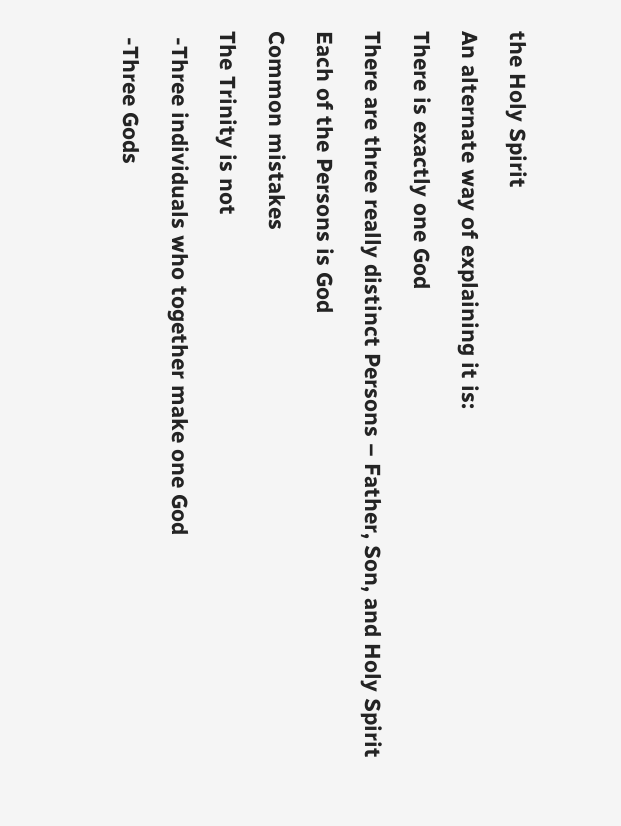the Holy Spirit

An alternate way of explaining it is:

There is exactly one God

There are three really distinct Persons – Father, Son, and Holy Spirit

Each of the Persons is God

Common mistakes

The Trinity is not

 -Three individuals who together make one God

 -Three Gods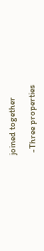joined together

 -Three properties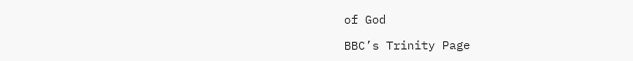of God

BBC’s Trinity Page